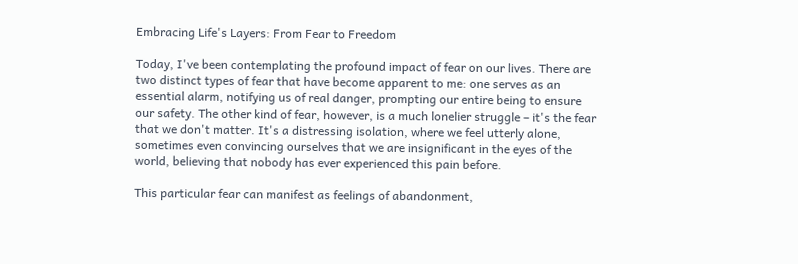Embracing Life's Layers: From Fear to Freedom

Today, I've been contemplating the profound impact of fear on our lives. There are two distinct types of fear that have become apparent to me: one serves as an essential alarm, notifying us of real danger, prompting our entire being to ensure our safety. The other kind of fear, however, is a much lonelier struggle – it's the fear that we don't matter. It's a distressing isolation, where we feel utterly alone, sometimes even convincing ourselves that we are insignificant in the eyes of the world, believing that nobody has ever experienced this pain before.

This particular fear can manifest as feelings of abandonment,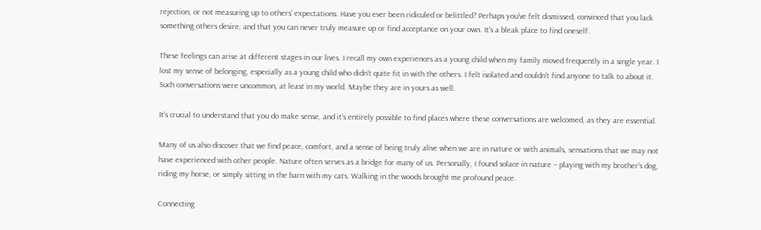rejection, or not measuring up to others' expectations. Have you ever been ridiculed or belittled? Perhaps you've felt dismissed, convinced that you lack something others desire, and that you can never truly measure up or find acceptance on your own. It's a bleak place to find oneself.

These feelings can arise at different stages in our lives. I recall my own experiences as a young child when my family moved frequently in a single year. I lost my sense of belonging, especially as a young child who didn't quite fit in with the others. I felt isolated and couldn't find anyone to talk to about it. Such conversations were uncommon, at least in my world. Maybe they are in yours as well.

It's crucial to understand that you do make sense, and it's entirely possible to find places where these conversations are welcomed, as they are essential.

Many of us also discover that we find peace, comfort, and a sense of being truly alive when we are in nature or with animals, sensations that we may not have experienced with other people. Nature often serves as a bridge for many of us. Personally, I found solace in nature – playing with my brother's dog, riding my horse, or simply sitting in the barn with my cats. Walking in the woods brought me profound peace.

Connecting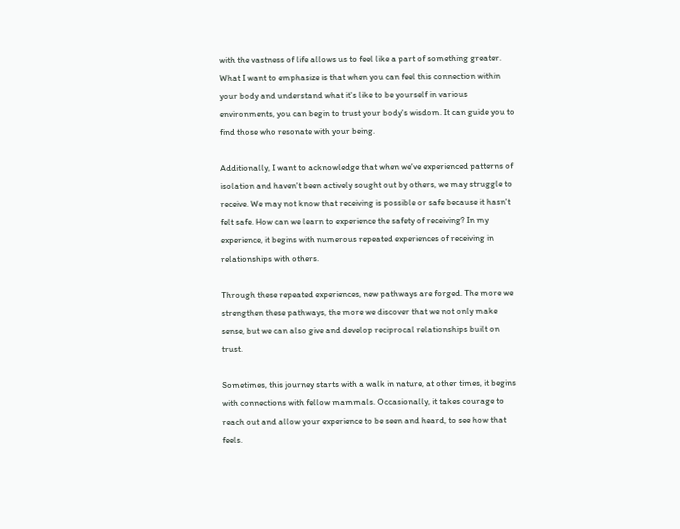with the vastness of life allows us to feel like a part of something greater. What I want to emphasize is that when you can feel this connection within your body and understand what it's like to be yourself in various environments, you can begin to trust your body's wisdom. It can guide you to find those who resonate with your being.

Additionally, I want to acknowledge that when we've experienced patterns of isolation and haven't been actively sought out by others, we may struggle to receive. We may not know that receiving is possible or safe because it hasn't felt safe. How can we learn to experience the safety of receiving? In my experience, it begins with numerous repeated experiences of receiving in relationships with others.

Through these repeated experiences, new pathways are forged. The more we strengthen these pathways, the more we discover that we not only make sense, but we can also give and develop reciprocal relationships built on trust.

Sometimes, this journey starts with a walk in nature, at other times, it begins with connections with fellow mammals. Occasionally, it takes courage to reach out and allow your experience to be seen and heard, to see how that feels.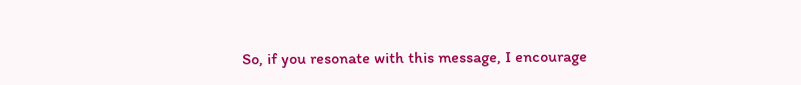So, if you resonate with this message, I encourage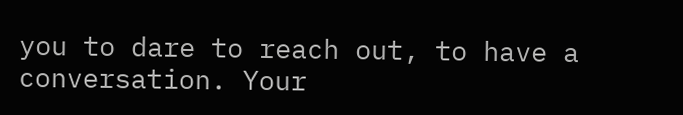you to dare to reach out, to have a conversation. Your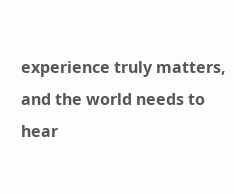experience truly matters, and the world needs to hear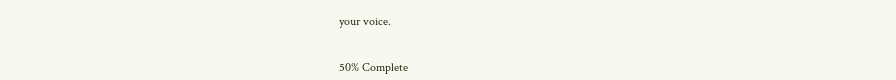your voice.


50% Complete